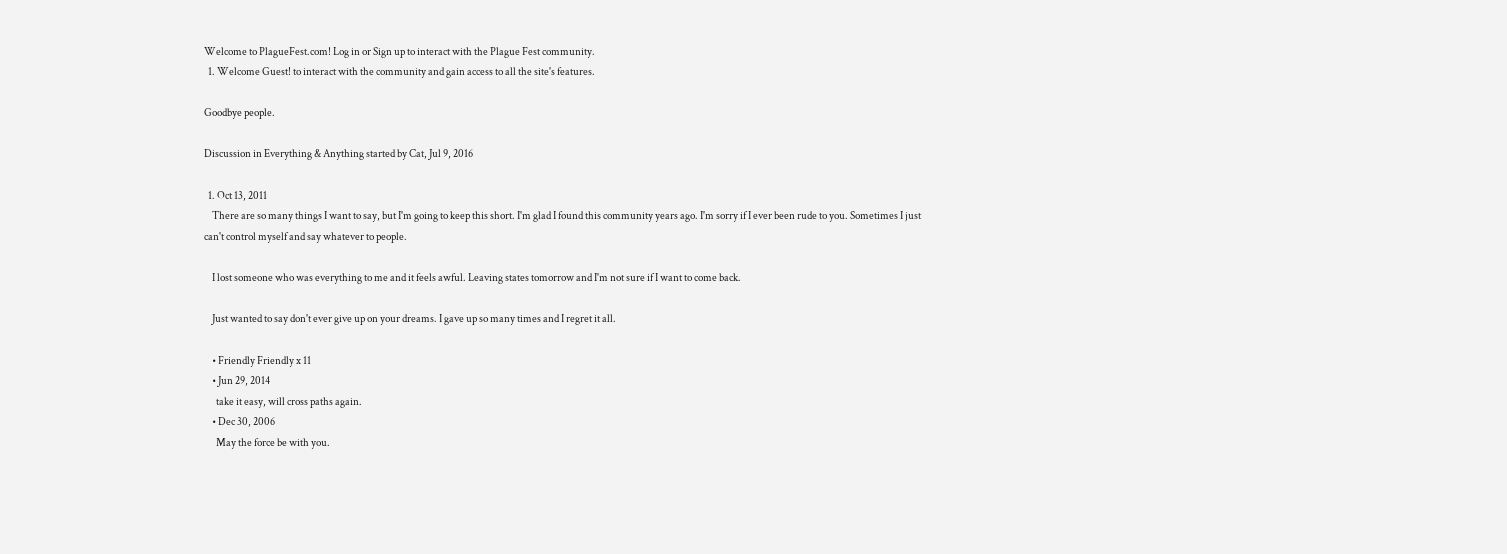Welcome to PlagueFest.com! Log in or Sign up to interact with the Plague Fest community.
  1. Welcome Guest! to interact with the community and gain access to all the site's features.

Goodbye people.

Discussion in Everything & Anything started by Cat, Jul 9, 2016

  1. Oct 13, 2011
    There are so many things I want to say, but I'm going to keep this short. I'm glad I found this community years ago. I'm sorry if I ever been rude to you. Sometimes I just can't control myself and say whatever to people.

    I lost someone who was everything to me and it feels awful. Leaving states tomorrow and I'm not sure if I want to come back.

    Just wanted to say don't ever give up on your dreams. I gave up so many times and I regret it all.

    • Friendly Friendly x 11
    • Jun 29, 2014
      take it easy, will cross paths again.
    • Dec 30, 2006
      May the force be with you.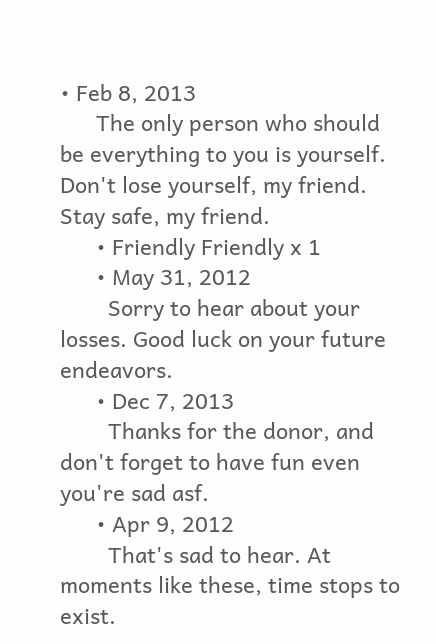• Feb 8, 2013
      The only person who should be everything to you is yourself. Don't lose yourself, my friend. Stay safe, my friend.
      • Friendly Friendly x 1
      • May 31, 2012
        Sorry to hear about your losses. Good luck on your future endeavors.
      • Dec 7, 2013
        Thanks for the donor, and don't forget to have fun even you're sad asf.
      • Apr 9, 2012
        That's sad to hear. At moments like these, time stops to exist.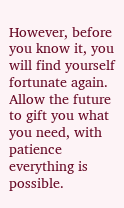However, before you know it, you will find yourself fortunate again. Allow the future to gift you what you need, with patience everything is possible.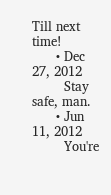Till next time!
      • Dec 27, 2012
        Stay safe, man.
      • Jun 11, 2012
        You're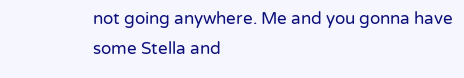not going anywhere. Me and you gonna have some Stella and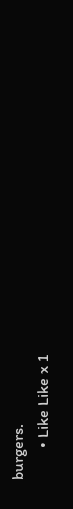burgers.
        • Like Like x 1